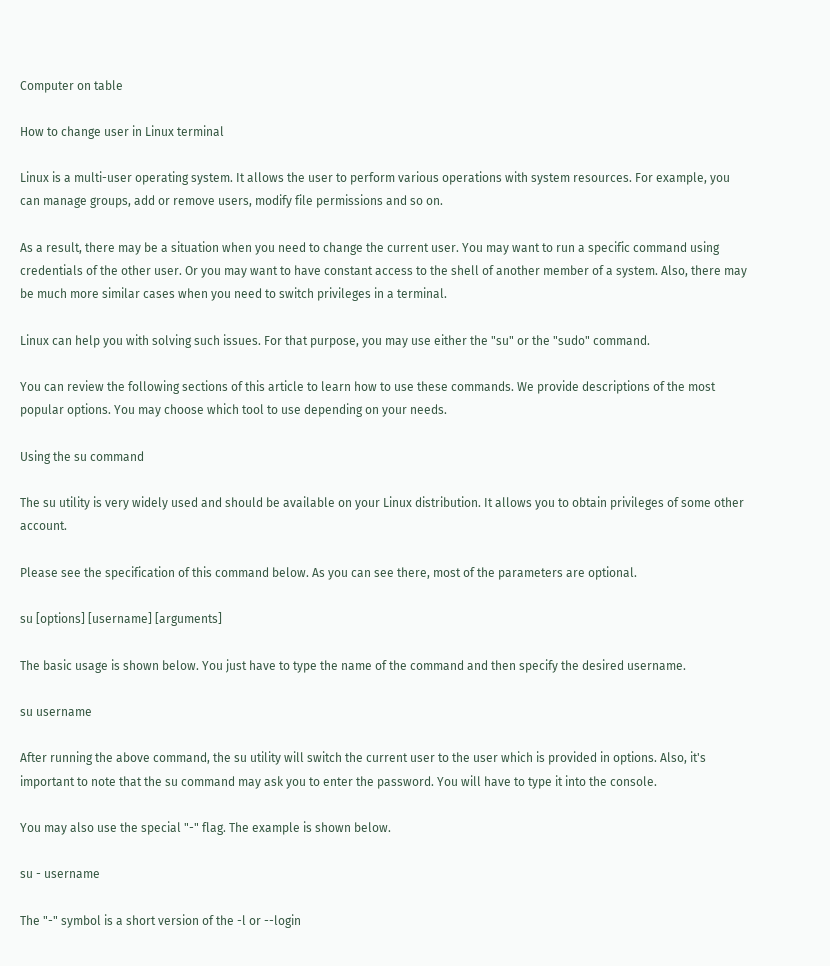Computer on table

How to change user in Linux terminal

Linux is a multi-user operating system. It allows the user to perform various operations with system resources. For example, you can manage groups, add or remove users, modify file permissions and so on.

As a result, there may be a situation when you need to change the current user. You may want to run a specific command using credentials of the other user. Or you may want to have constant access to the shell of another member of a system. Also, there may be much more similar cases when you need to switch privileges in a terminal.

Linux can help you with solving such issues. For that purpose, you may use either the "su" or the "sudo" command.

You can review the following sections of this article to learn how to use these commands. We provide descriptions of the most popular options. You may choose which tool to use depending on your needs.

Using the su command

The su utility is very widely used and should be available on your Linux distribution. It allows you to obtain privileges of some other account.

Please see the specification of this command below. As you can see there, most of the parameters are optional.

su [options] [username] [arguments]

The basic usage is shown below. You just have to type the name of the command and then specify the desired username.

su username

After running the above command, the su utility will switch the current user to the user which is provided in options. Also, it's important to note that the su command may ask you to enter the password. You will have to type it into the console.

You may also use the special "-" flag. The example is shown below.

su - username

The "-" symbol is a short version of the -l or --login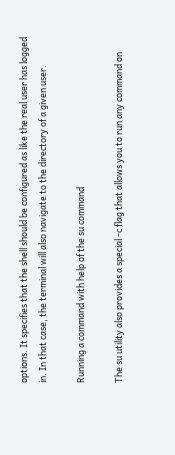options. It specifies that the shell should be configured as like the real user has logged in. In that case, the terminal will also navigate to the directory of a given user.

Running a command with help of the su command

The su utility also provides a special -c flag that allows you to run any command on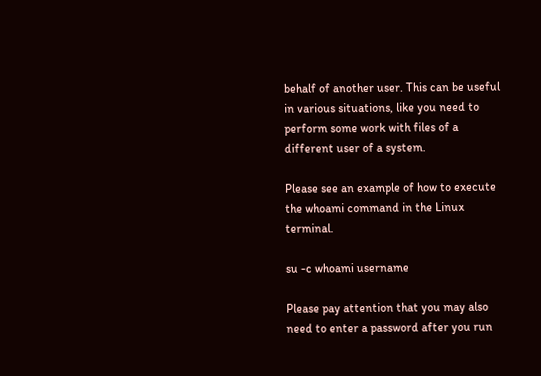behalf of another user. This can be useful in various situations, like you need to perform some work with files of a different user of a system.

Please see an example of how to execute the whoami command in the Linux terminal.

su -c whoami username

Please pay attention that you may also need to enter a password after you run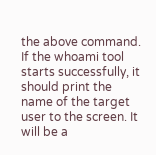the above command. If the whoami tool starts successfully, it should print the name of the target user to the screen. It will be a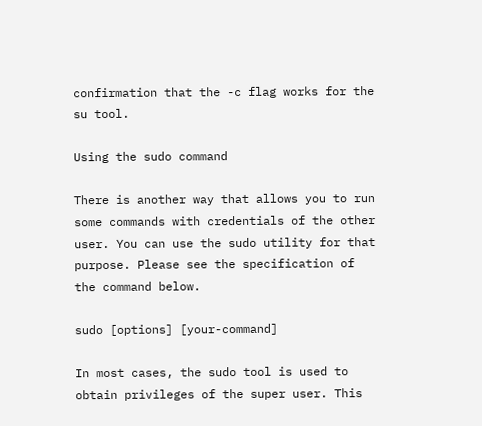confirmation that the -c flag works for the su tool.

Using the sudo command

There is another way that allows you to run some commands with credentials of the other user. You can use the sudo utility for that purpose. Please see the specification of the command below.

sudo [options] [your-command]

In most cases, the sudo tool is used to obtain privileges of the super user. This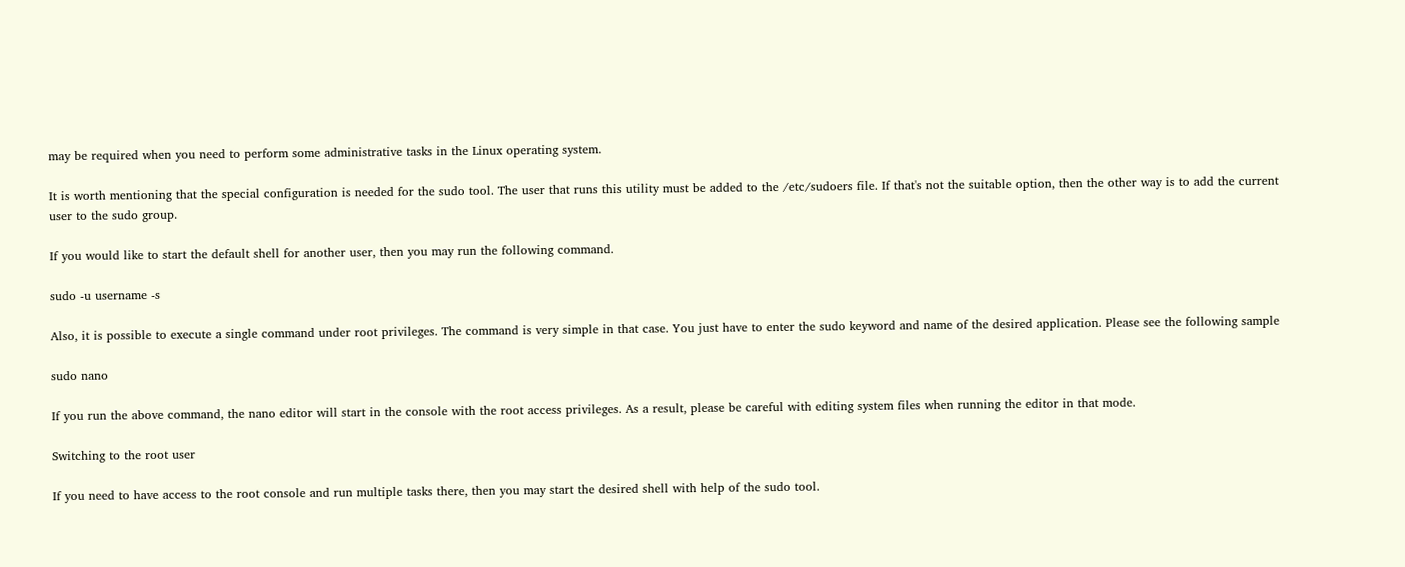may be required when you need to perform some administrative tasks in the Linux operating system.

It is worth mentioning that the special configuration is needed for the sudo tool. The user that runs this utility must be added to the /etc/sudoers file. If that's not the suitable option, then the other way is to add the current user to the sudo group.

If you would like to start the default shell for another user, then you may run the following command.

sudo -u username -s

Also, it is possible to execute a single command under root privileges. The command is very simple in that case. You just have to enter the sudo keyword and name of the desired application. Please see the following sample

sudo nano

If you run the above command, the nano editor will start in the console with the root access privileges. As a result, please be careful with editing system files when running the editor in that mode.

Switching to the root user

If you need to have access to the root console and run multiple tasks there, then you may start the desired shell with help of the sudo tool.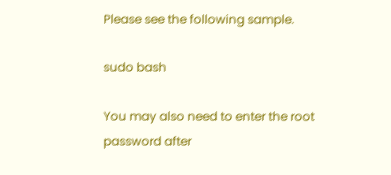Please see the following sample.

sudo bash

You may also need to enter the root password after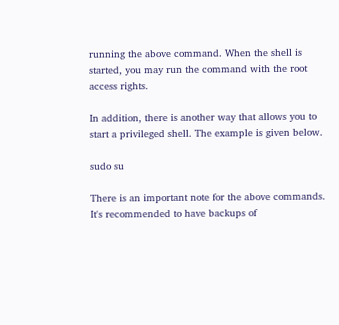running the above command. When the shell is started, you may run the command with the root access rights.

In addition, there is another way that allows you to start a privileged shell. The example is given below.

sudo su

There is an important note for the above commands. It's recommended to have backups of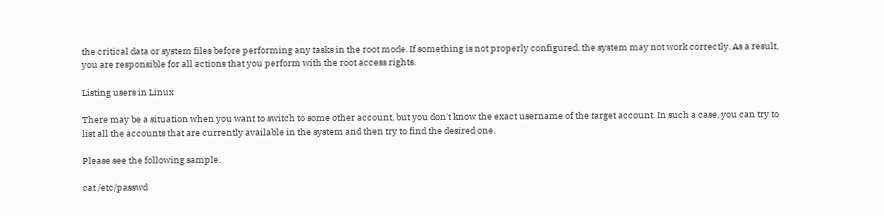the critical data or system files before performing any tasks in the root mode. If something is not properly configured, the system may not work correctly. As a result, you are responsible for all actions that you perform with the root access rights.

Listing users in Linux

There may be a situation when you want to switch to some other account, but you don't know the exact username of the target account. In such a case, you can try to list all the accounts that are currently available in the system and then try to find the desired one.

Please see the following sample.

cat /etc/passwd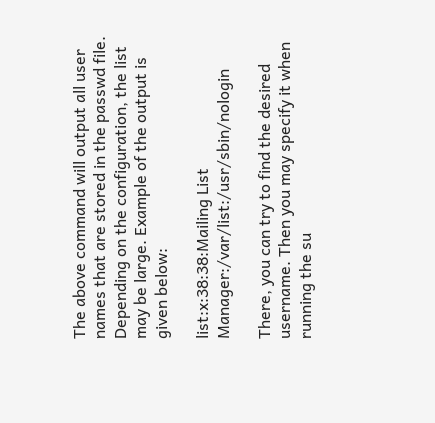The above command will output all user names that are stored in the passwd file. Depending on the configuration, the list may be large. Example of the output is given below:

list:x:38:38:Mailing List Manager:/var/list:/usr/sbin/nologin

There, you can try to find the desired username. Then you may specify it when running the su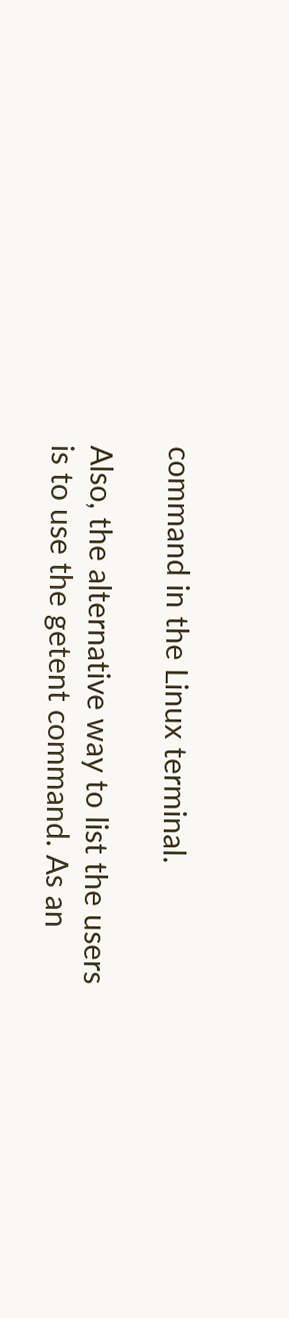command in the Linux terminal.

Also, the alternative way to list the users is to use the getent command. As an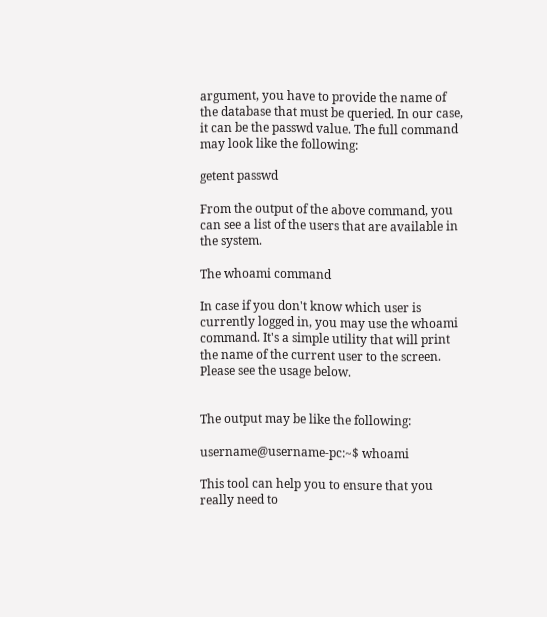argument, you have to provide the name of the database that must be queried. In our case, it can be the passwd value. The full command may look like the following:

getent passwd

From the output of the above command, you can see a list of the users that are available in the system.

The whoami command

In case if you don't know which user is currently logged in, you may use the whoami command. It's a simple utility that will print the name of the current user to the screen. Please see the usage below.


The output may be like the following:

username@username-pc:~$ whoami

This tool can help you to ensure that you really need to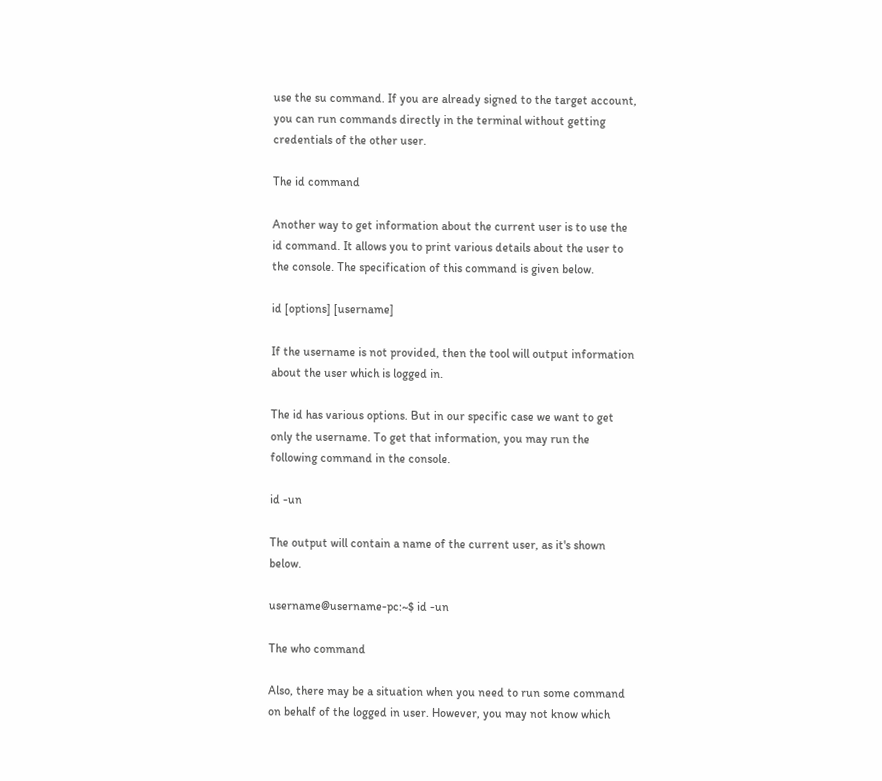use the su command. If you are already signed to the target account, you can run commands directly in the terminal without getting credentials of the other user.

The id command

Another way to get information about the current user is to use the id command. It allows you to print various details about the user to the console. The specification of this command is given below.

id [options] [username]

If the username is not provided, then the tool will output information about the user which is logged in.

The id has various options. But in our specific case we want to get only the username. To get that information, you may run the following command in the console.

id -un

The output will contain a name of the current user, as it's shown below.

username@username-pc:~$ id -un

The who command

Also, there may be a situation when you need to run some command on behalf of the logged in user. However, you may not know which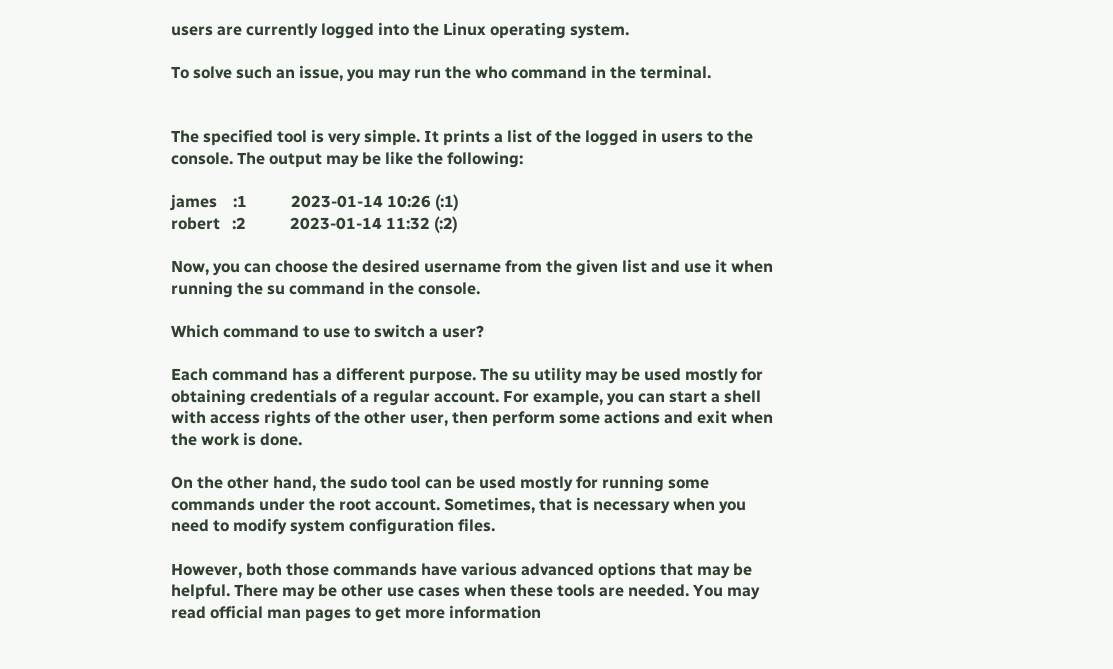users are currently logged into the Linux operating system.

To solve such an issue, you may run the who command in the terminal.


The specified tool is very simple. It prints a list of the logged in users to the console. The output may be like the following:

james    :1           2023-01-14 10:26 (:1)
robert   :2           2023-01-14 11:32 (:2)

Now, you can choose the desired username from the given list and use it when running the su command in the console.

Which command to use to switch a user?

Each command has a different purpose. The su utility may be used mostly for obtaining credentials of a regular account. For example, you can start a shell with access rights of the other user, then perform some actions and exit when the work is done.

On the other hand, the sudo tool can be used mostly for running some commands under the root account. Sometimes, that is necessary when you need to modify system configuration files.

However, both those commands have various advanced options that may be helpful. There may be other use cases when these tools are needed. You may read official man pages to get more information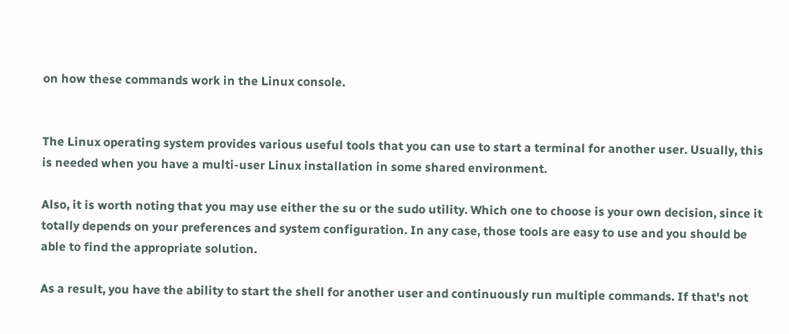on how these commands work in the Linux console.


The Linux operating system provides various useful tools that you can use to start a terminal for another user. Usually, this is needed when you have a multi-user Linux installation in some shared environment.

Also, it is worth noting that you may use either the su or the sudo utility. Which one to choose is your own decision, since it totally depends on your preferences and system configuration. In any case, those tools are easy to use and you should be able to find the appropriate solution.

As a result, you have the ability to start the shell for another user and continuously run multiple commands. If that's not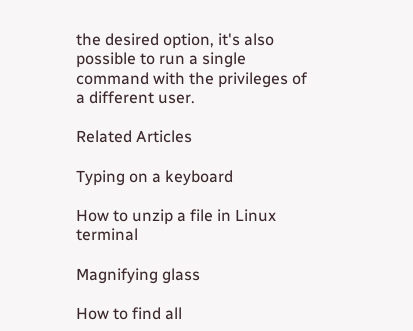the desired option, it's also possible to run a single command with the privileges of a different user.

Related Articles

Typing on a keyboard

How to unzip a file in Linux terminal

Magnifying glass

How to find all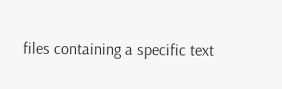files containing a specific text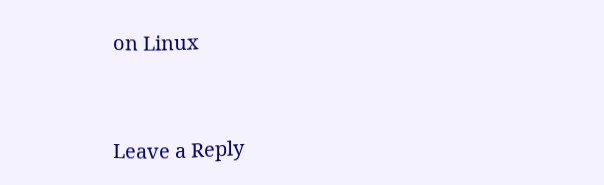on Linux


Leave a Reply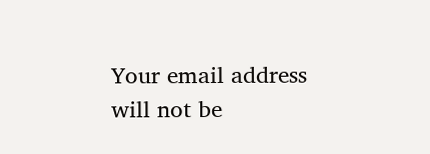Your email address will not be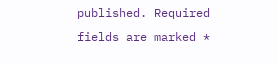published. Required fields are marked *